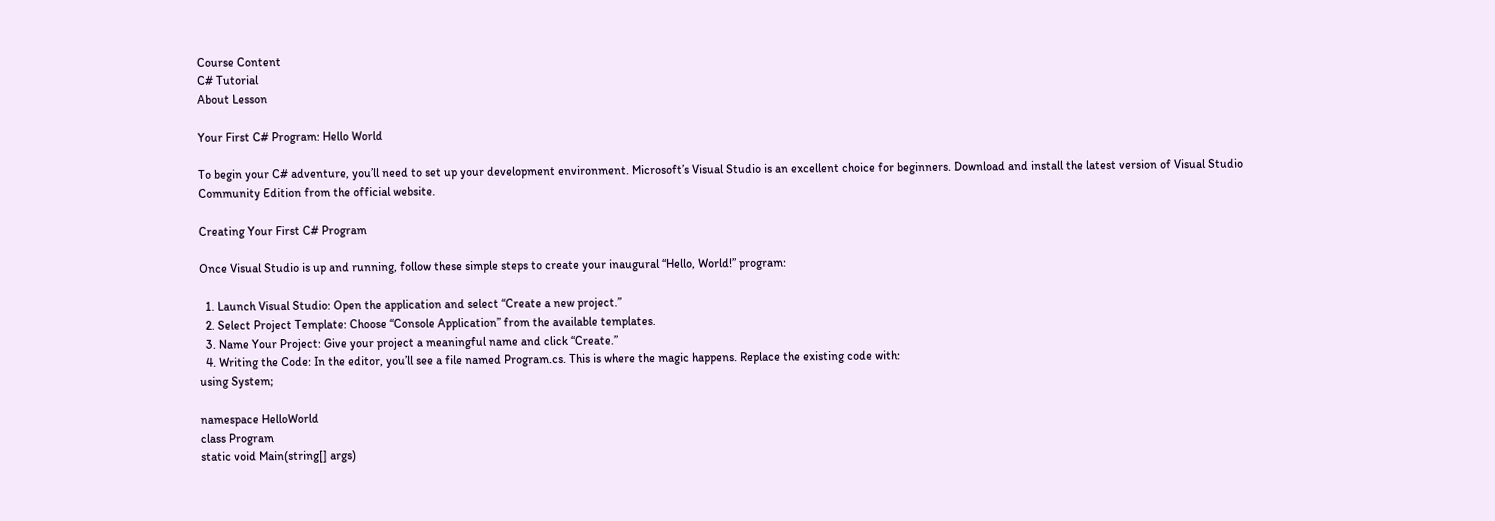Course Content
C# Tutorial
About Lesson

Your First C# Program: Hello World

To begin your C# adventure, you’ll need to set up your development environment. Microsoft’s Visual Studio is an excellent choice for beginners. Download and install the latest version of Visual Studio Community Edition from the official website.

Creating Your First C# Program

Once Visual Studio is up and running, follow these simple steps to create your inaugural “Hello, World!” program:

  1. Launch Visual Studio: Open the application and select “Create a new project.”
  2. Select Project Template: Choose “Console Application” from the available templates.
  3. Name Your Project: Give your project a meaningful name and click “Create.”
  4. Writing the Code: In the editor, you’ll see a file named Program.cs. This is where the magic happens. Replace the existing code with:
using System;

namespace HelloWorld
class Program
static void Main(string[] args)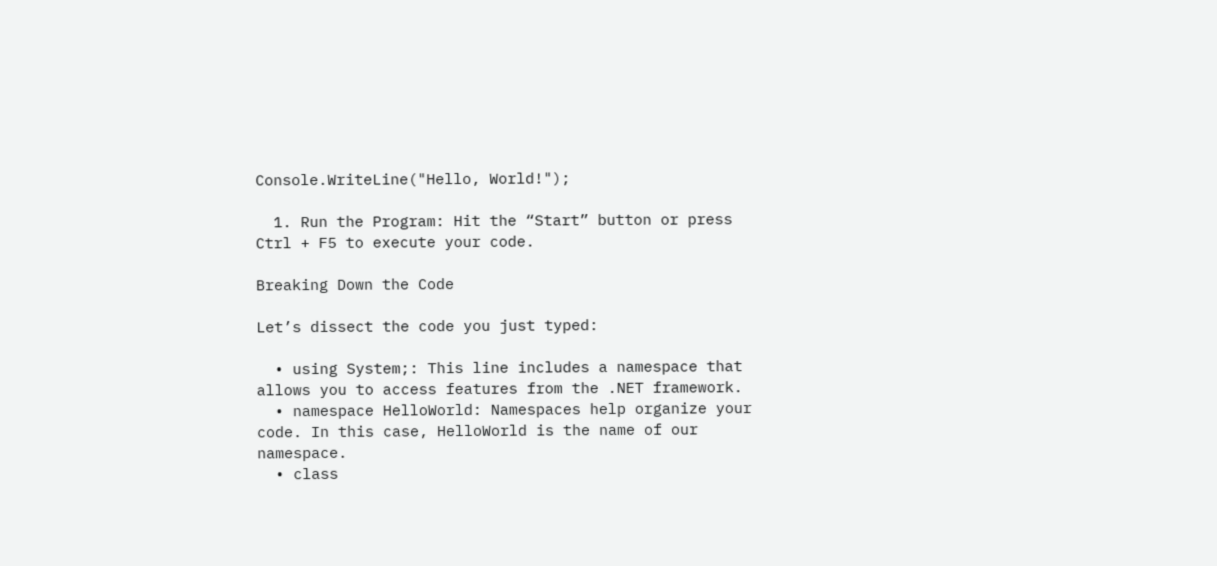Console.WriteLine("Hello, World!");

  1. Run the Program: Hit the “Start” button or press Ctrl + F5 to execute your code.

Breaking Down the Code

Let’s dissect the code you just typed:

  • using System;: This line includes a namespace that allows you to access features from the .NET framework.
  • namespace HelloWorld: Namespaces help organize your code. In this case, HelloWorld is the name of our namespace.
  • class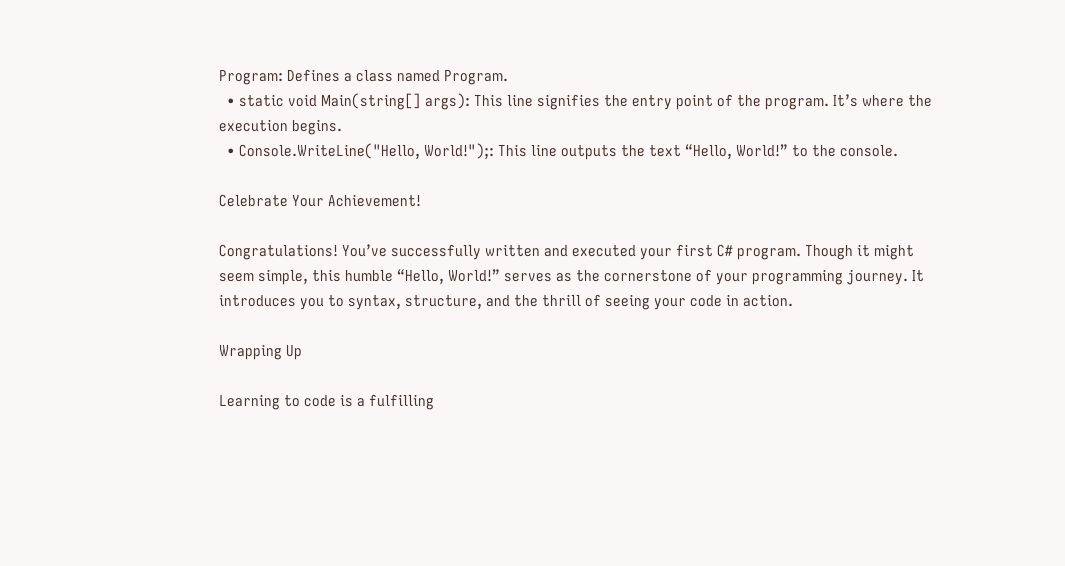Program: Defines a class named Program.
  • static void Main(string[] args): This line signifies the entry point of the program. It’s where the execution begins.
  • Console.WriteLine("Hello, World!");: This line outputs the text “Hello, World!” to the console.

Celebrate Your Achievement!

Congratulations! You’ve successfully written and executed your first C# program. Though it might seem simple, this humble “Hello, World!” serves as the cornerstone of your programming journey. It introduces you to syntax, structure, and the thrill of seeing your code in action.

Wrapping Up

Learning to code is a fulfilling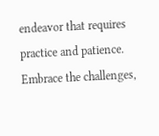endeavor that requires practice and patience. Embrace the challenges,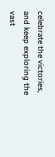celebrate the victories, and keep exploring the vast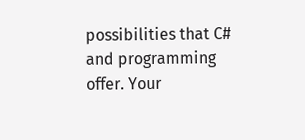possibilities that C# and programming offer. Your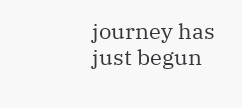journey has just begun